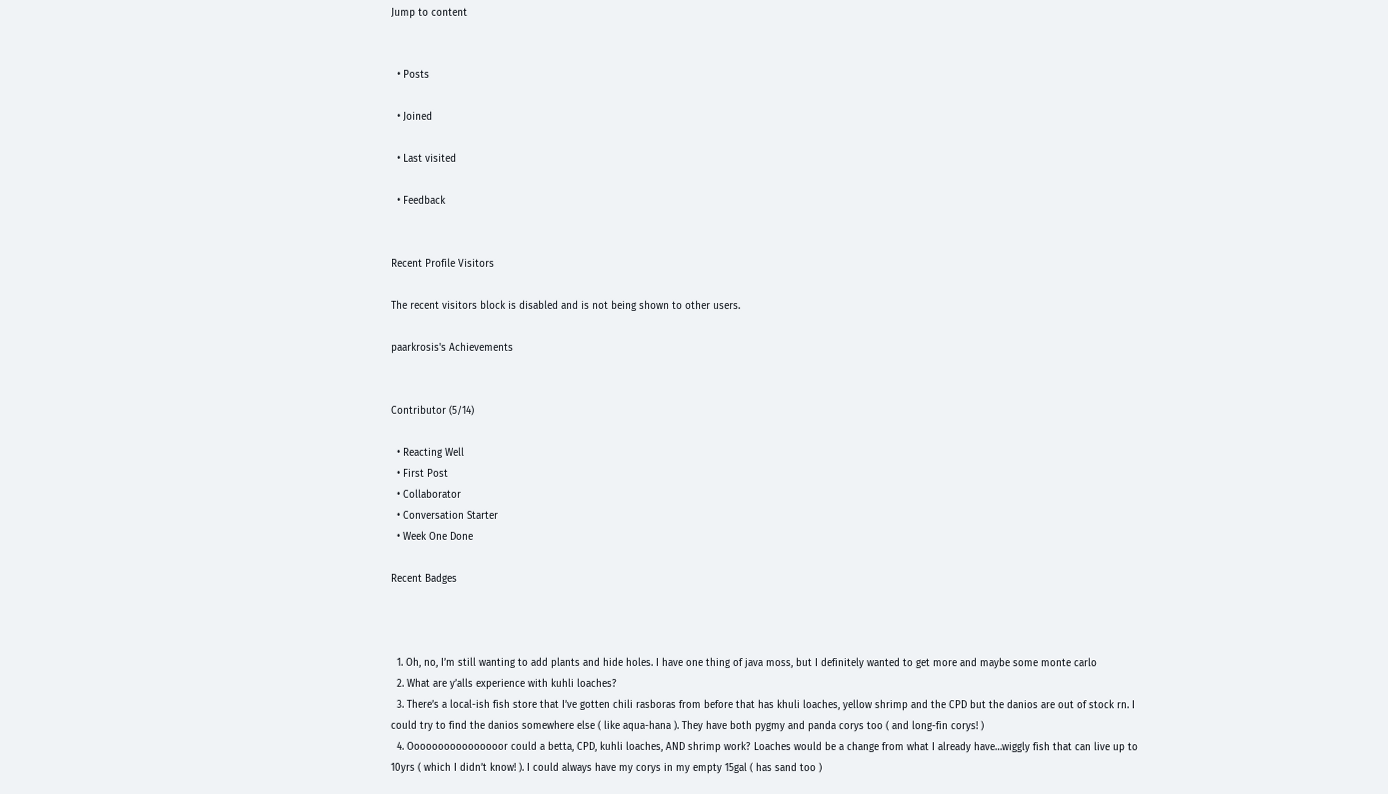Jump to content


  • Posts

  • Joined

  • Last visited

  • Feedback


Recent Profile Visitors

The recent visitors block is disabled and is not being shown to other users.

paarkrosis's Achievements


Contributor (5/14)

  • Reacting Well
  • First Post
  • Collaborator
  • Conversation Starter
  • Week One Done

Recent Badges



  1. Oh, no, I’m still wanting to add plants and hide holes. I have one thing of java moss, but I definitely wanted to get more and maybe some monte carlo
  2. What are y’alls experience with kuhli loaches?
  3. There’s a local-ish fish store that I’ve gotten chili rasboras from before that has khuli loaches, yellow shrimp and the CPD but the danios are out of stock rn. I could try to find the danios somewhere else ( like aqua-hana ). They have both pygmy and panda corys too ( and long-fin corys! )
  4. Oooooooooooooooor could a betta, CPD, kuhli loaches, AND shrimp work? Loaches would be a change from what I already have…wiggly fish that can live up to 10yrs ( which I didn’t know! ). I could always have my corys in my empty 15gal ( has sand too )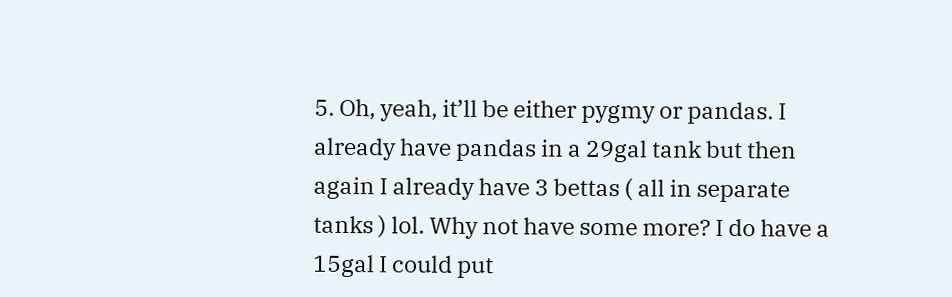5. Oh, yeah, it’ll be either pygmy or pandas. I already have pandas in a 29gal tank but then again I already have 3 bettas ( all in separate tanks ) lol. Why not have some more? I do have a 15gal I could put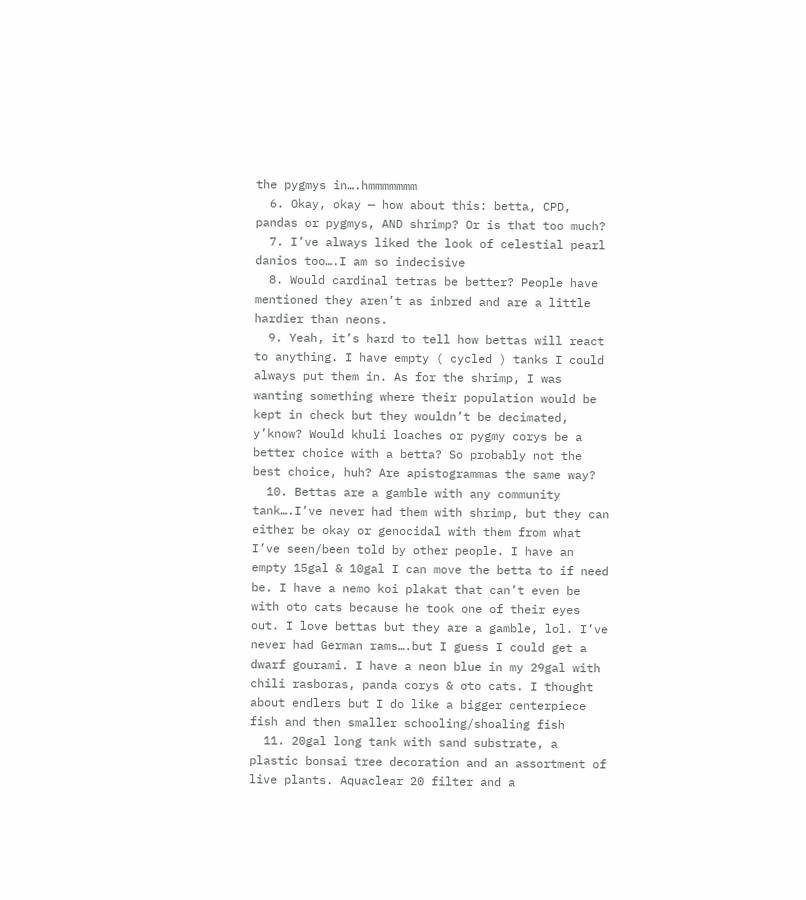the pygmys in….hmmmmmmm
  6. Okay, okay — how about this: betta, CPD, pandas or pygmys, AND shrimp? Or is that too much?
  7. I’ve always liked the look of celestial pearl danios too….I am so indecisive
  8. Would cardinal tetras be better? People have mentioned they aren’t as inbred and are a little hardier than neons.
  9. Yeah, it’s hard to tell how bettas will react to anything. I have empty ( cycled ) tanks I could always put them in. As for the shrimp, I was wanting something where their population would be kept in check but they wouldn’t be decimated, y’know? Would khuli loaches or pygmy corys be a better choice with a betta? So probably not the best choice, huh? Are apistogrammas the same way?
  10. Bettas are a gamble with any community tank….I’ve never had them with shrimp, but they can either be okay or genocidal with them from what I’ve seen/been told by other people. I have an empty 15gal & 10gal I can move the betta to if need be. I have a nemo koi plakat that can’t even be with oto cats because he took one of their eyes out. I love bettas but they are a gamble, lol. I’ve never had German rams….but I guess I could get a dwarf gourami. I have a neon blue in my 29gal with chili rasboras, panda corys & oto cats. I thought about endlers but I do like a bigger centerpiece fish and then smaller schooling/shoaling fish
  11. 20gal long tank with sand substrate, a plastic bonsai tree decoration and an assortment of live plants. Aquaclear 20 filter and a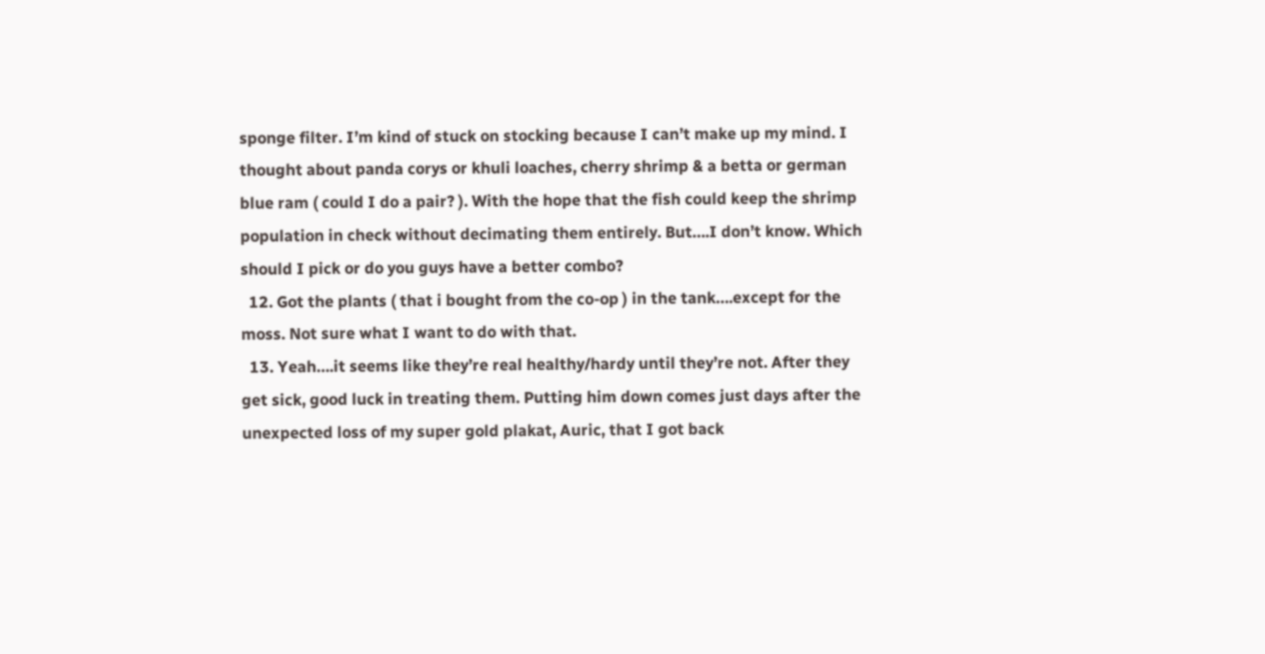sponge filter. I’m kind of stuck on stocking because I can’t make up my mind. I thought about panda corys or khuli loaches, cherry shrimp & a betta or german blue ram ( could I do a pair? ). With the hope that the fish could keep the shrimp population in check without decimating them entirely. But….I don’t know. Which should I pick or do you guys have a better combo?
  12. Got the plants ( that i bought from the co-op ) in the tank….except for the moss. Not sure what I want to do with that.
  13. Yeah….it seems like they’re real healthy/hardy until they’re not. After they get sick, good luck in treating them. Putting him down comes just days after the unexpected loss of my super gold plakat, Auric, that I got back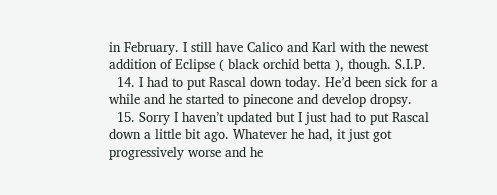in February. I still have Calico and Karl with the newest addition of Eclipse ( black orchid betta ), though. S.I.P.
  14. I had to put Rascal down today. He’d been sick for a while and he started to pinecone and develop dropsy.
  15. Sorry I haven’t updated but I just had to put Rascal down a little bit ago. Whatever he had, it just got progressively worse and he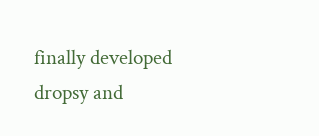finally developed dropsy and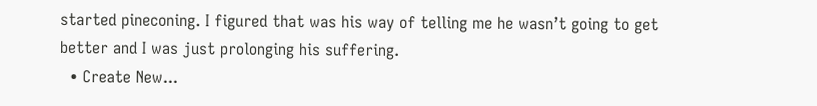started pineconing. I figured that was his way of telling me he wasn’t going to get better and I was just prolonging his suffering.
  • Create New...